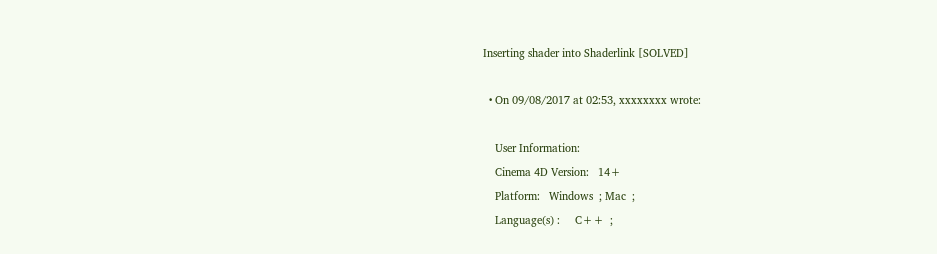Inserting shader into Shaderlink [SOLVED]

  • On 09/08/2017 at 02:53, xxxxxxxx wrote:

    User Information:
    Cinema 4D Version:   14+
    Platform:   Windows  ; Mac  ;
    Language(s) :     C++  ;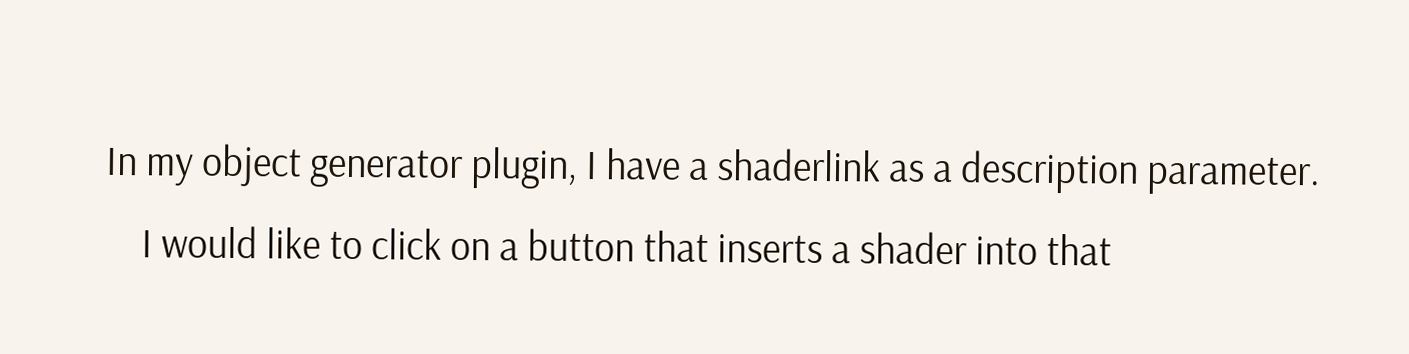In my object generator plugin, I have a shaderlink as a description parameter.
    I would like to click on a button that inserts a shader into that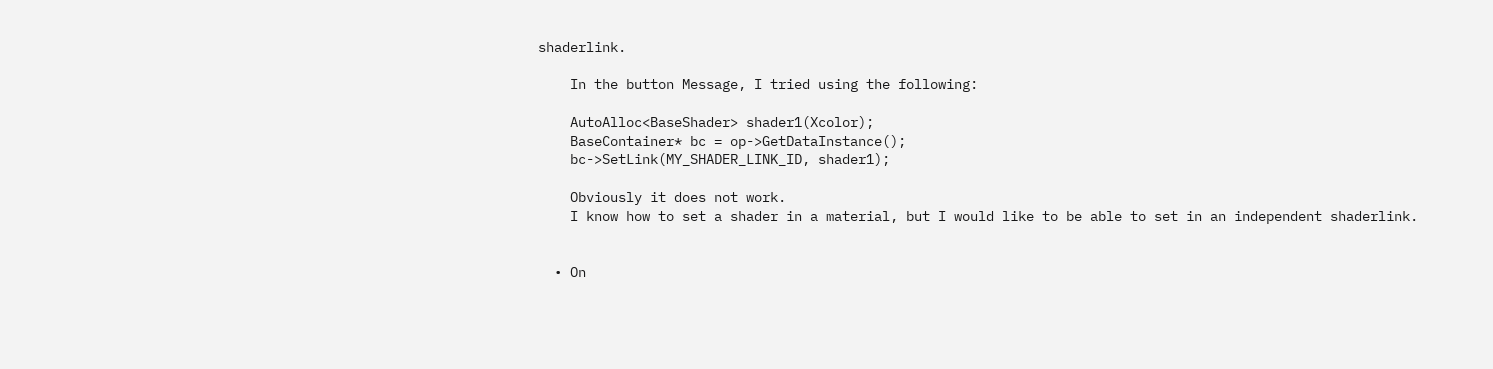shaderlink.

    In the button Message, I tried using the following:

    AutoAlloc<BaseShader> shader1(Xcolor);
    BaseContainer* bc = op->GetDataInstance();
    bc->SetLink(MY_SHADER_LINK_ID, shader1);

    Obviously it does not work.
    I know how to set a shader in a material, but I would like to be able to set in an independent shaderlink.


  • On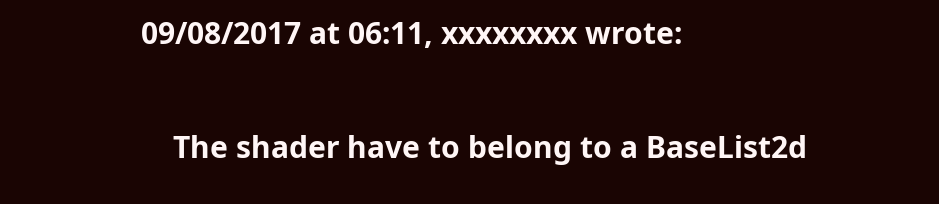09/08/2017 at 06:11, xxxxxxxx wrote:

    The shader have to belong to a BaseList2d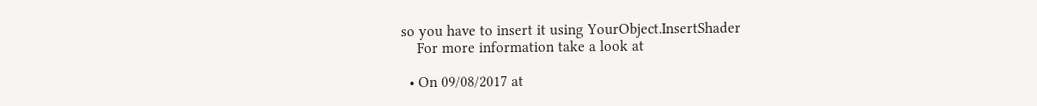so you have to insert it using YourObject.InsertShader
    For more information take a look at

  • On 09/08/2017 at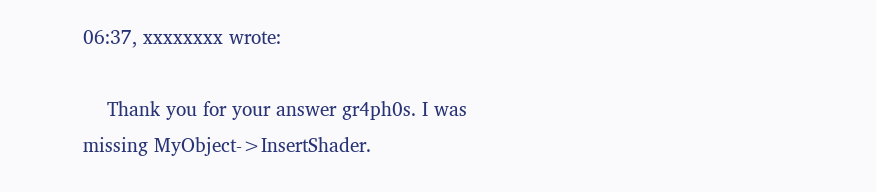06:37, xxxxxxxx wrote:

    Thank you for your answer gr4ph0s. I was missing MyObject->InsertShader.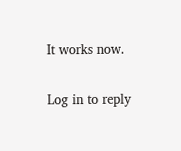It works now.

Log in to reply